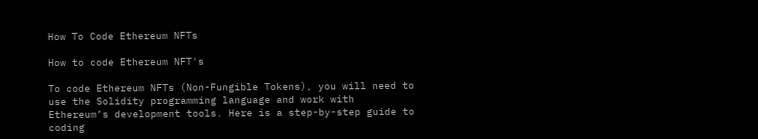How To Code Ethereum NFTs

How to code Ethereum NFT's

To code Ethereum NFTs (Non-Fungible Tokens), you will need to use the Solidity programming language and work with Ethereum’s development tools. Here is a step-by-step guide to coding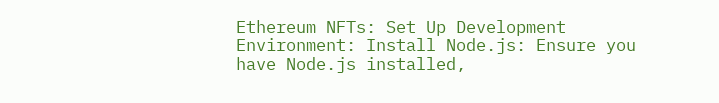Ethereum NFTs: Set Up Development Environment: Install Node.js: Ensure you have Node.js installed,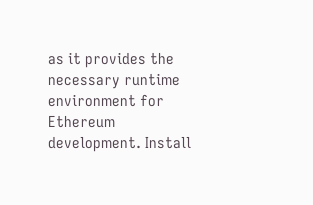as it provides the necessary runtime environment for Ethereum development. Install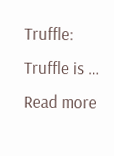Truffle: Truffle is … Read more